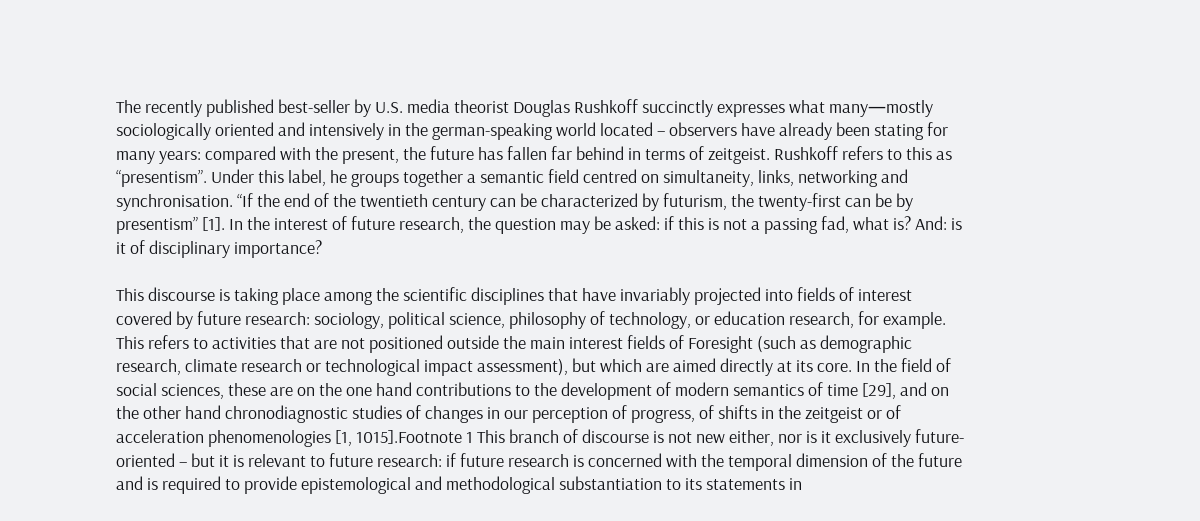The recently published best-seller by U.S. media theorist Douglas Rushkoff succinctly expresses what many—mostly sociologically oriented and intensively in the german-speaking world located – observers have already been stating for many years: compared with the present, the future has fallen far behind in terms of zeitgeist. Rushkoff refers to this as “presentism”. Under this label, he groups together a semantic field centred on simultaneity, links, networking and synchronisation. “If the end of the twentieth century can be characterized by futurism, the twenty-first can be by presentism” [1]. In the interest of future research, the question may be asked: if this is not a passing fad, what is? And: is it of disciplinary importance?

This discourse is taking place among the scientific disciplines that have invariably projected into fields of interest covered by future research: sociology, political science, philosophy of technology, or education research, for example. This refers to activities that are not positioned outside the main interest fields of Foresight (such as demographic research, climate research or technological impact assessment), but which are aimed directly at its core. In the field of social sciences, these are on the one hand contributions to the development of modern semantics of time [29], and on the other hand chronodiagnostic studies of changes in our perception of progress, of shifts in the zeitgeist or of acceleration phenomenologies [1, 1015].Footnote 1 This branch of discourse is not new either, nor is it exclusively future-oriented – but it is relevant to future research: if future research is concerned with the temporal dimension of the future and is required to provide epistemological and methodological substantiation to its statements in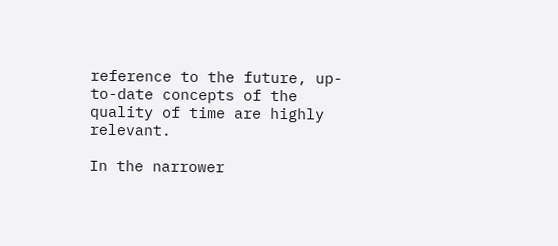reference to the future, up-to-date concepts of the quality of time are highly relevant.

In the narrower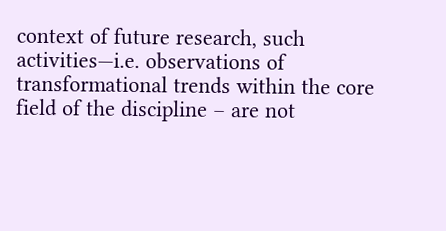context of future research, such activities—i.e. observations of transformational trends within the core field of the discipline – are not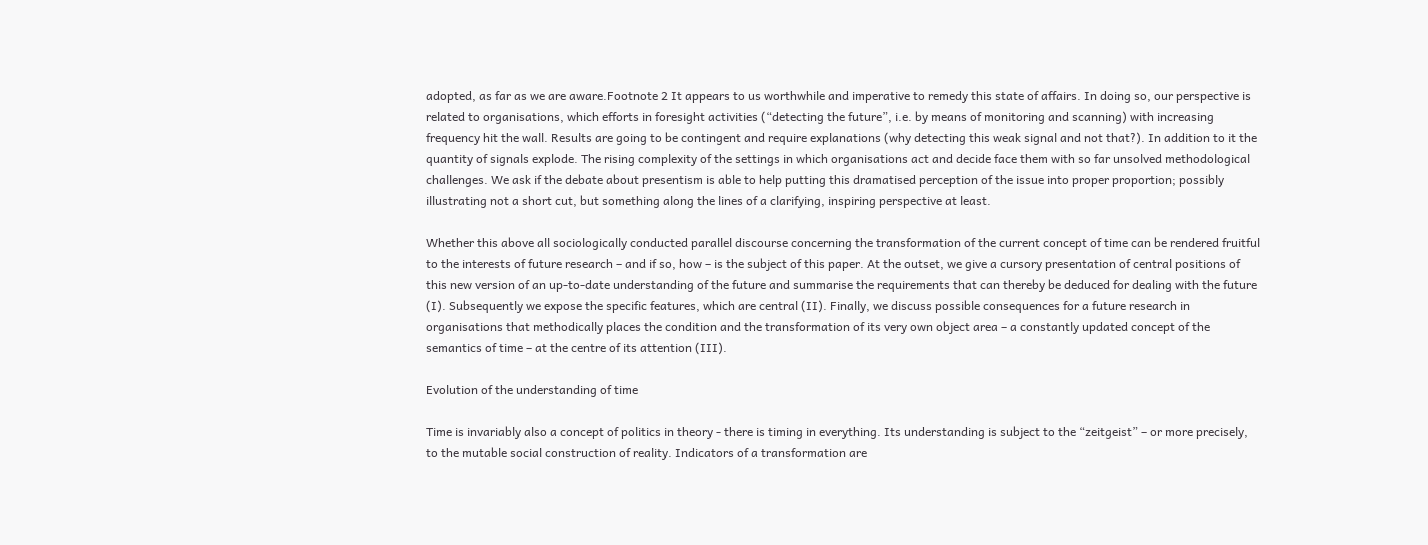adopted, as far as we are aware.Footnote 2 It appears to us worthwhile and imperative to remedy this state of affairs. In doing so, our perspective is related to organisations, which efforts in foresight activities (“detecting the future”, i.e. by means of monitoring and scanning) with increasing frequency hit the wall. Results are going to be contingent and require explanations (why detecting this weak signal and not that?). In addition to it the quantity of signals explode. The rising complexity of the settings in which organisations act and decide face them with so far unsolved methodological challenges. We ask if the debate about presentism is able to help putting this dramatised perception of the issue into proper proportion; possibly illustrating not a short cut, but something along the lines of a clarifying, inspiring perspective at least.

Whether this above all sociologically conducted parallel discourse concerning the transformation of the current concept of time can be rendered fruitful to the interests of future research – and if so, how – is the subject of this paper. At the outset, we give a cursory presentation of central positions of this new version of an up-to-date understanding of the future and summarise the requirements that can thereby be deduced for dealing with the future (I). Subsequently we expose the specific features, which are central (II). Finally, we discuss possible consequences for a future research in organisations that methodically places the condition and the transformation of its very own object area – a constantly updated concept of the semantics of time – at the centre of its attention (III).

Evolution of the understanding of time

Time is invariably also a concept of politics in theory - there is timing in everything. Its understanding is subject to the “zeitgeist” – or more precisely, to the mutable social construction of reality. Indicators of a transformation are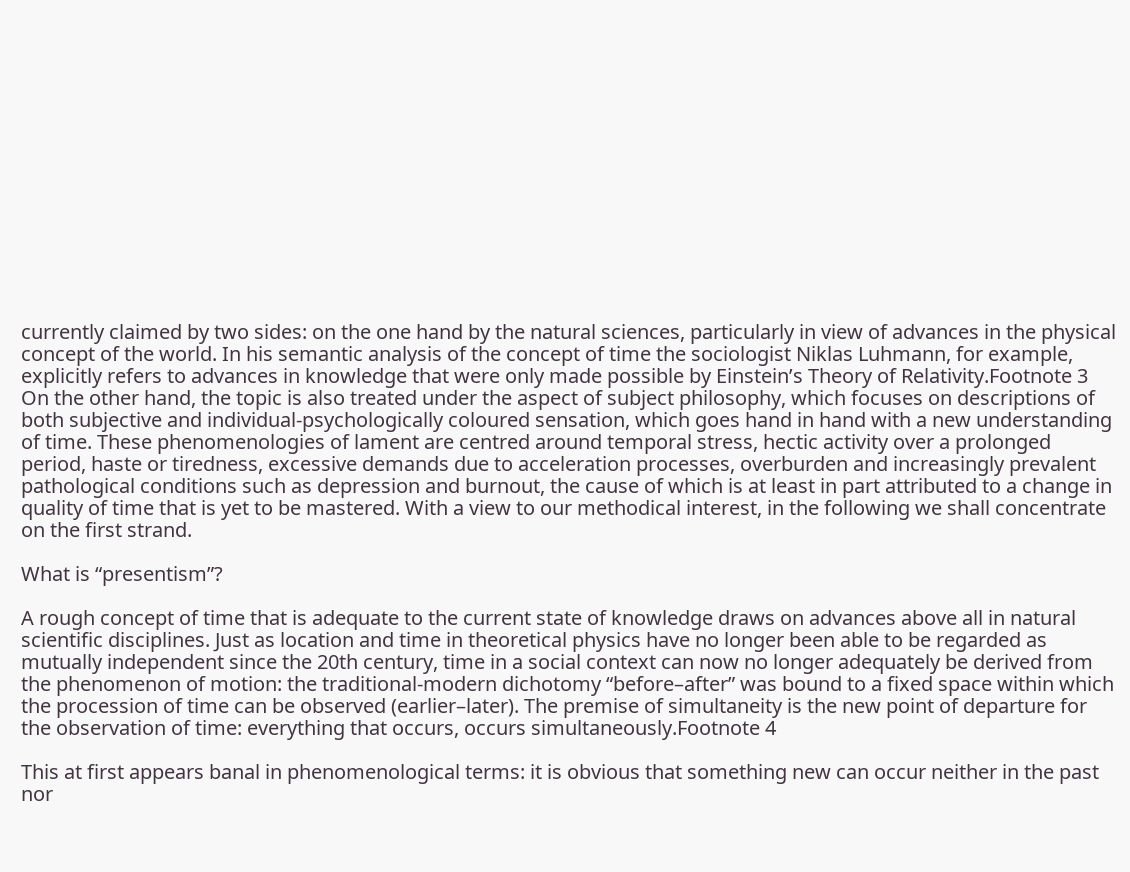currently claimed by two sides: on the one hand by the natural sciences, particularly in view of advances in the physical concept of the world. In his semantic analysis of the concept of time the sociologist Niklas Luhmann, for example, explicitly refers to advances in knowledge that were only made possible by Einstein’s Theory of Relativity.Footnote 3 On the other hand, the topic is also treated under the aspect of subject philosophy, which focuses on descriptions of both subjective and individual-psychologically coloured sensation, which goes hand in hand with a new understanding of time. These phenomenologies of lament are centred around temporal stress, hectic activity over a prolonged period, haste or tiredness, excessive demands due to acceleration processes, overburden and increasingly prevalent pathological conditions such as depression and burnout, the cause of which is at least in part attributed to a change in quality of time that is yet to be mastered. With a view to our methodical interest, in the following we shall concentrate on the first strand.

What is “presentism”?

A rough concept of time that is adequate to the current state of knowledge draws on advances above all in natural scientific disciplines. Just as location and time in theoretical physics have no longer been able to be regarded as mutually independent since the 20th century, time in a social context can now no longer adequately be derived from the phenomenon of motion: the traditional-modern dichotomy “before–after” was bound to a fixed space within which the procession of time can be observed (earlier–later). The premise of simultaneity is the new point of departure for the observation of time: everything that occurs, occurs simultaneously.Footnote 4

This at first appears banal in phenomenological terms: it is obvious that something new can occur neither in the past nor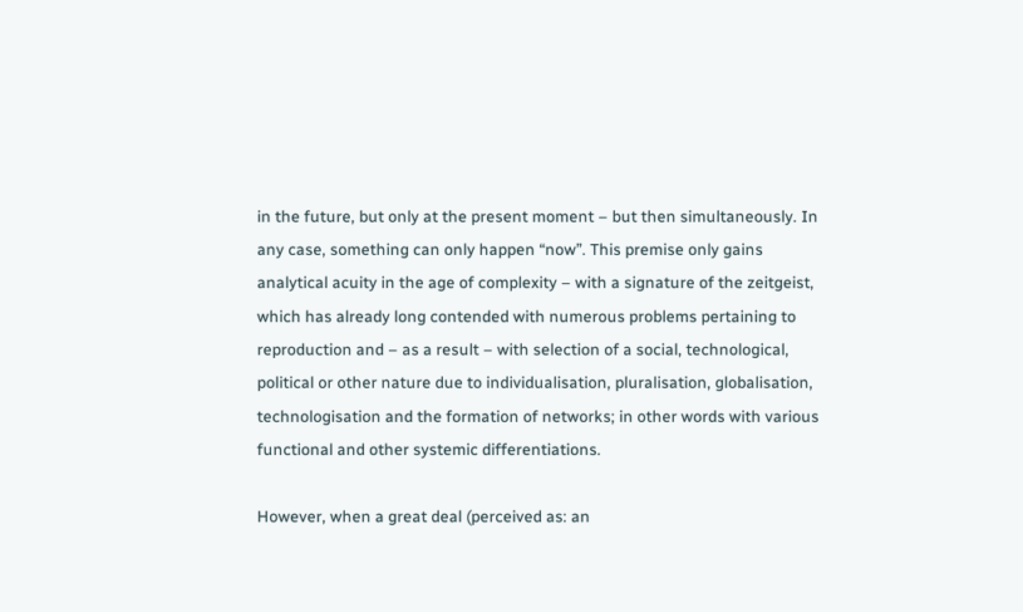in the future, but only at the present moment – but then simultaneously. In any case, something can only happen “now”. This premise only gains analytical acuity in the age of complexity – with a signature of the zeitgeist, which has already long contended with numerous problems pertaining to reproduction and – as a result – with selection of a social, technological, political or other nature due to individualisation, pluralisation, globalisation, technologisation and the formation of networks; in other words with various functional and other systemic differentiations.

However, when a great deal (perceived as: an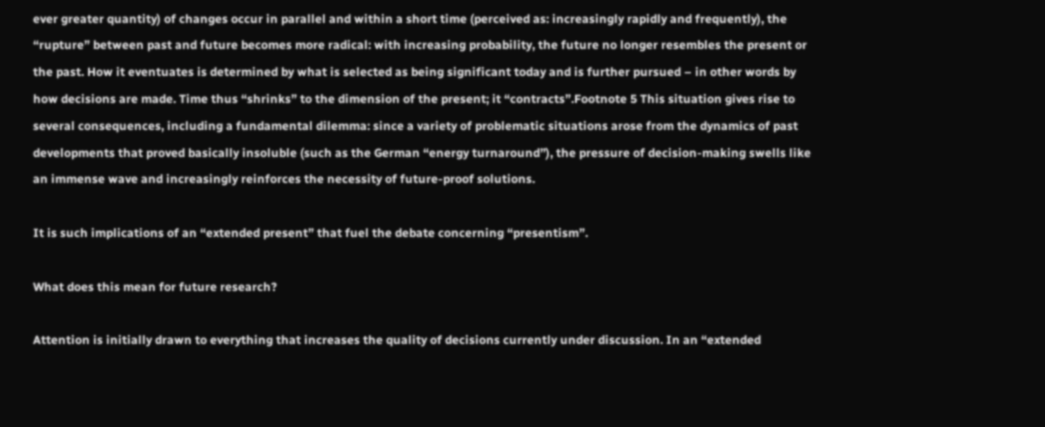ever greater quantity) of changes occur in parallel and within a short time (perceived as: increasingly rapidly and frequently), the “rupture” between past and future becomes more radical: with increasing probability, the future no longer resembles the present or the past. How it eventuates is determined by what is selected as being significant today and is further pursued – in other words by how decisions are made. Time thus “shrinks” to the dimension of the present; it “contracts”.Footnote 5 This situation gives rise to several consequences, including a fundamental dilemma: since a variety of problematic situations arose from the dynamics of past developments that proved basically insoluble (such as the German “energy turnaround”), the pressure of decision-making swells like an immense wave and increasingly reinforces the necessity of future-proof solutions.

It is such implications of an “extended present” that fuel the debate concerning “presentism”.

What does this mean for future research?

Attention is initially drawn to everything that increases the quality of decisions currently under discussion. In an “extended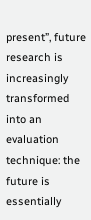present”, future research is increasingly transformed into an evaluation technique: the future is essentially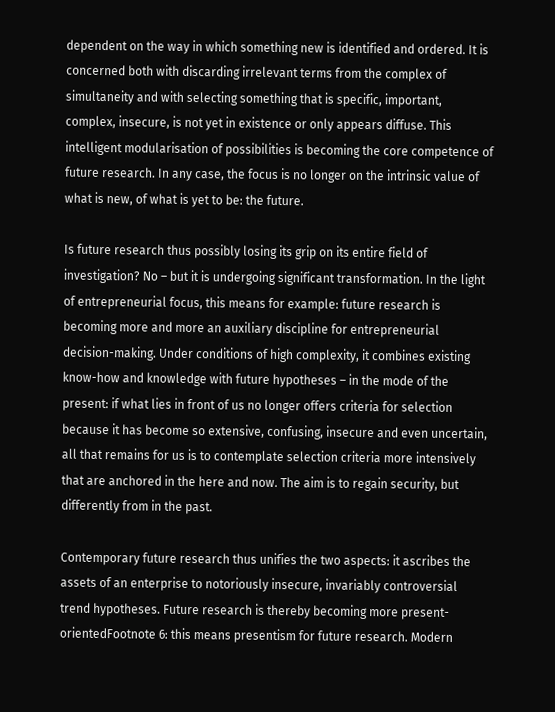dependent on the way in which something new is identified and ordered. It is concerned both with discarding irrelevant terms from the complex of simultaneity and with selecting something that is specific, important, complex, insecure, is not yet in existence or only appears diffuse. This intelligent modularisation of possibilities is becoming the core competence of future research. In any case, the focus is no longer on the intrinsic value of what is new, of what is yet to be: the future.

Is future research thus possibly losing its grip on its entire field of investigation? No – but it is undergoing significant transformation. In the light of entrepreneurial focus, this means for example: future research is becoming more and more an auxiliary discipline for entrepreneurial decision-making. Under conditions of high complexity, it combines existing know-how and knowledge with future hypotheses – in the mode of the present: if what lies in front of us no longer offers criteria for selection because it has become so extensive, confusing, insecure and even uncertain, all that remains for us is to contemplate selection criteria more intensively that are anchored in the here and now. The aim is to regain security, but differently from in the past.

Contemporary future research thus unifies the two aspects: it ascribes the assets of an enterprise to notoriously insecure, invariably controversial trend hypotheses. Future research is thereby becoming more present-orientedFootnote 6: this means presentism for future research. Modern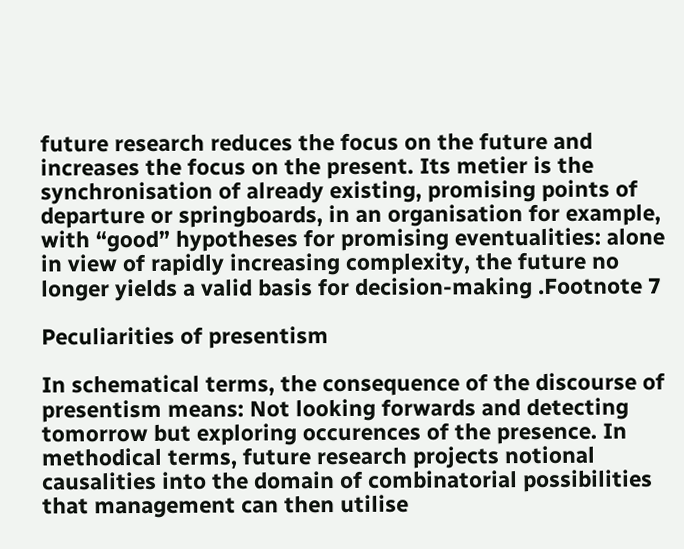future research reduces the focus on the future and increases the focus on the present. Its metier is the synchronisation of already existing, promising points of departure or springboards, in an organisation for example, with “good” hypotheses for promising eventualities: alone in view of rapidly increasing complexity, the future no longer yields a valid basis for decision-making .Footnote 7

Peculiarities of presentism

In schematical terms, the consequence of the discourse of presentism means: Not looking forwards and detecting tomorrow but exploring occurences of the presence. In methodical terms, future research projects notional causalities into the domain of combinatorial possibilities that management can then utilise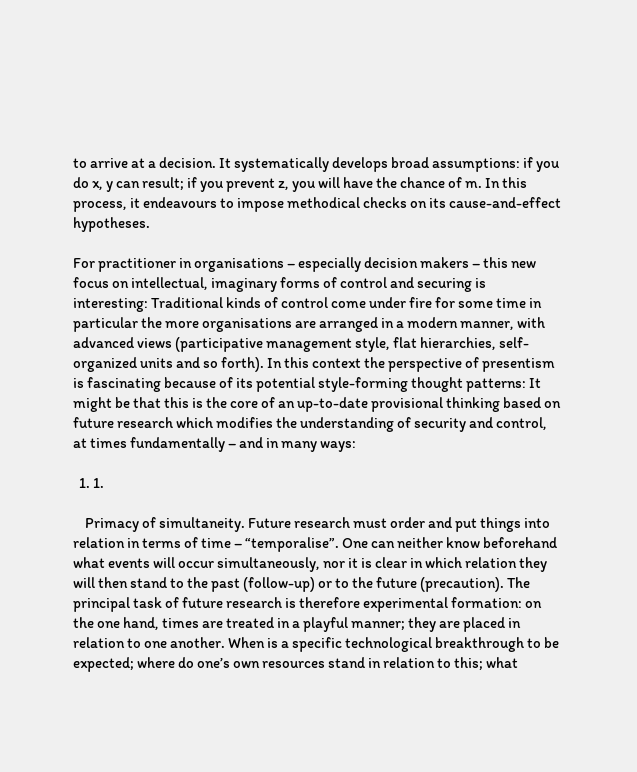to arrive at a decision. It systematically develops broad assumptions: if you do x, y can result; if you prevent z, you will have the chance of m. In this process, it endeavours to impose methodical checks on its cause-and-effect hypotheses.

For practitioner in organisations – especially decision makers – this new focus on intellectual, imaginary forms of control and securing is interesting: Traditional kinds of control come under fire for some time in particular the more organisations are arranged in a modern manner, with advanced views (participative management style, flat hierarchies, self-organized units and so forth). In this context the perspective of presentism is fascinating because of its potential style-forming thought patterns: It might be that this is the core of an up-to-date provisional thinking based on future research which modifies the understanding of security and control, at times fundamentally – and in many ways:

  1. 1.

    Primacy of simultaneity. Future research must order and put things into relation in terms of time – “temporalise”. One can neither know beforehand what events will occur simultaneously, nor it is clear in which relation they will then stand to the past (follow-up) or to the future (precaution). The principal task of future research is therefore experimental formation: on the one hand, times are treated in a playful manner; they are placed in relation to one another. When is a specific technological breakthrough to be expected; where do one’s own resources stand in relation to this; what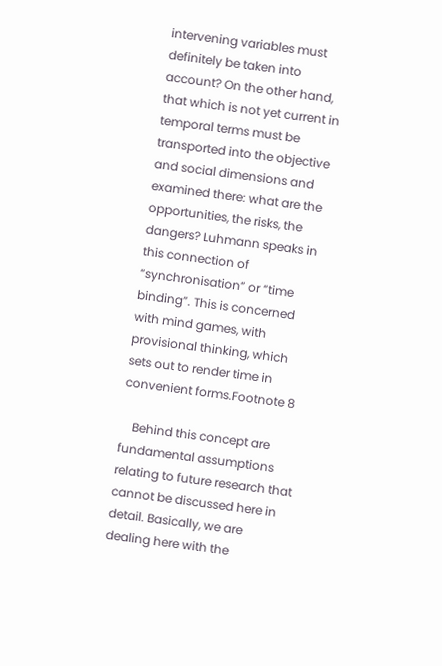intervening variables must definitely be taken into account? On the other hand, that which is not yet current in temporal terms must be transported into the objective and social dimensions and examined there: what are the opportunities, the risks, the dangers? Luhmann speaks in this connection of “synchronisation” or “time binding”. This is concerned with mind games, with provisional thinking, which sets out to render time in convenient forms.Footnote 8

    Behind this concept are fundamental assumptions relating to future research that cannot be discussed here in detail. Basically, we are dealing here with the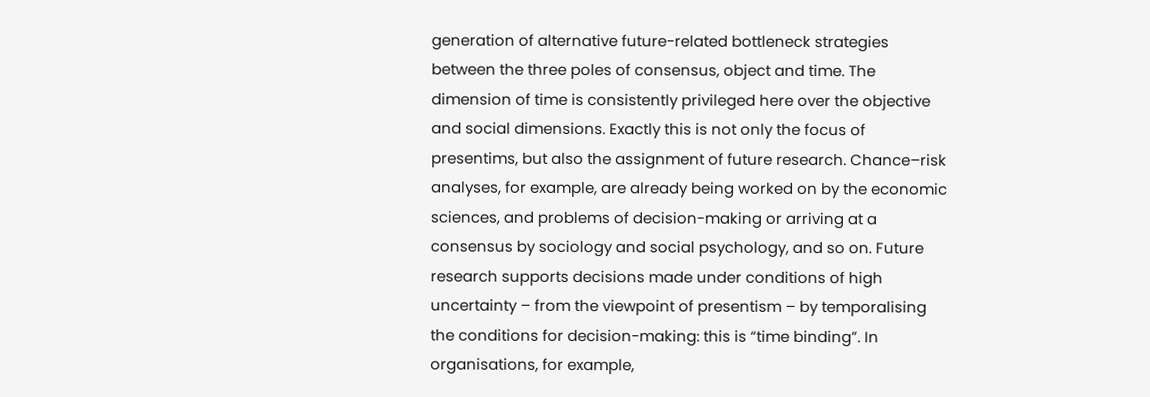generation of alternative future-related bottleneck strategies between the three poles of consensus, object and time. The dimension of time is consistently privileged here over the objective and social dimensions. Exactly this is not only the focus of presentims, but also the assignment of future research. Chance–risk analyses, for example, are already being worked on by the economic sciences, and problems of decision-making or arriving at a consensus by sociology and social psychology, and so on. Future research supports decisions made under conditions of high uncertainty – from the viewpoint of presentism – by temporalising the conditions for decision-making: this is “time binding”. In organisations, for example,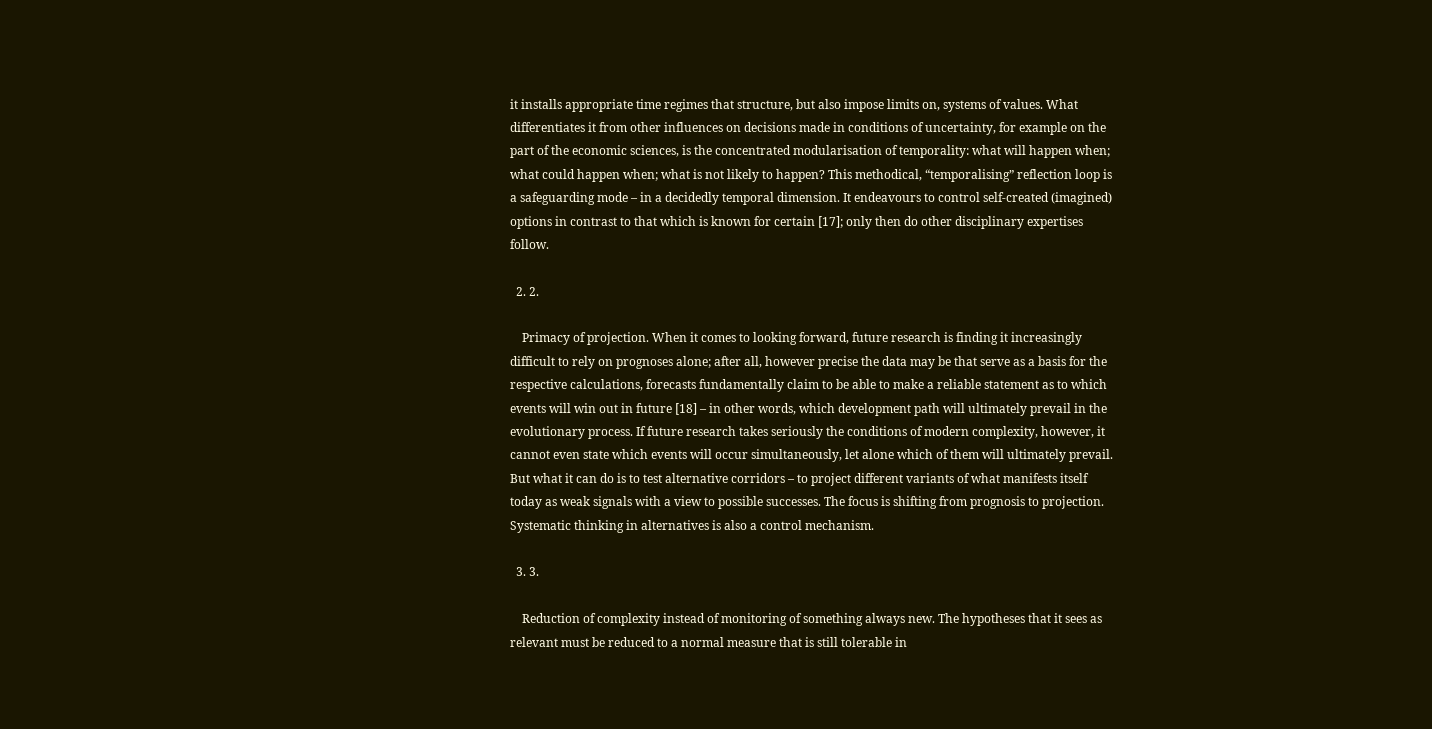it installs appropriate time regimes that structure, but also impose limits on, systems of values. What differentiates it from other influences on decisions made in conditions of uncertainty, for example on the part of the economic sciences, is the concentrated modularisation of temporality: what will happen when; what could happen when; what is not likely to happen? This methodical, “temporalising” reflection loop is a safeguarding mode – in a decidedly temporal dimension. It endeavours to control self-created (imagined) options in contrast to that which is known for certain [17]; only then do other disciplinary expertises follow.

  2. 2.

    Primacy of projection. When it comes to looking forward, future research is finding it increasingly difficult to rely on prognoses alone; after all, however precise the data may be that serve as a basis for the respective calculations, forecasts fundamentally claim to be able to make a reliable statement as to which events will win out in future [18] – in other words, which development path will ultimately prevail in the evolutionary process. If future research takes seriously the conditions of modern complexity, however, it cannot even state which events will occur simultaneously, let alone which of them will ultimately prevail. But what it can do is to test alternative corridors – to project different variants of what manifests itself today as weak signals with a view to possible successes. The focus is shifting from prognosis to projection. Systematic thinking in alternatives is also a control mechanism.

  3. 3.

    Reduction of complexity instead of monitoring of something always new. The hypotheses that it sees as relevant must be reduced to a normal measure that is still tolerable in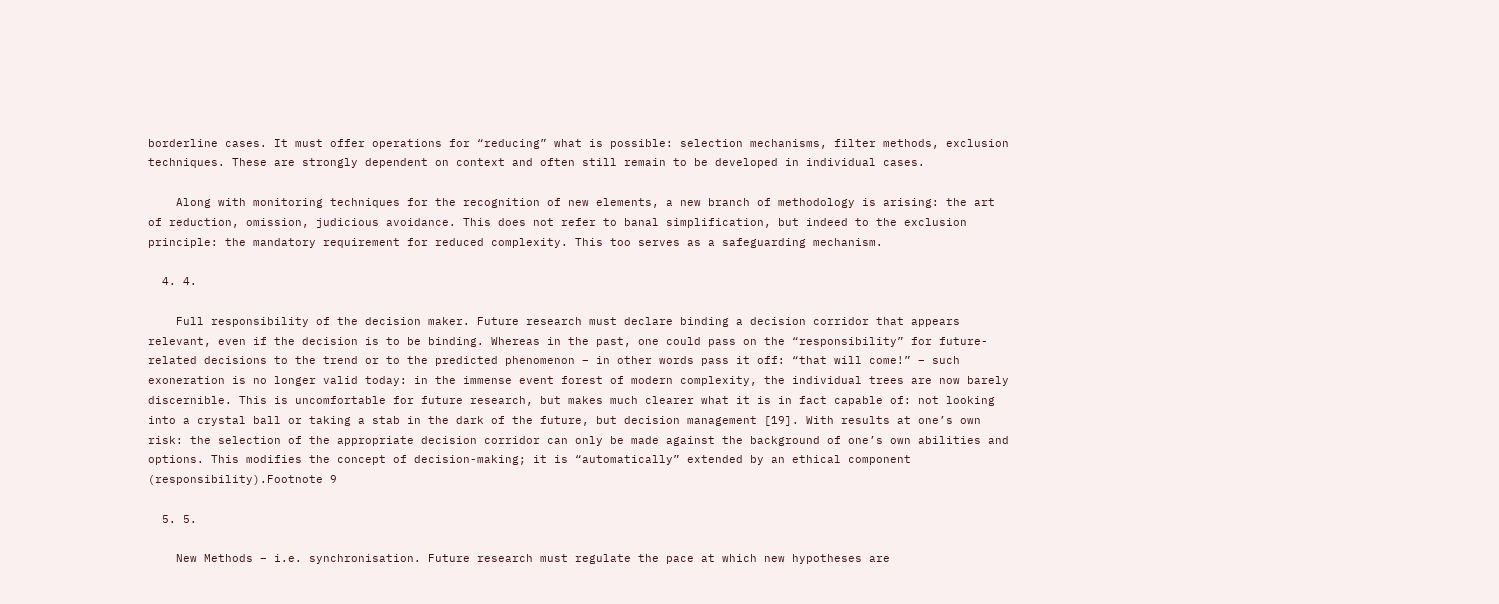borderline cases. It must offer operations for “reducing” what is possible: selection mechanisms, filter methods, exclusion techniques. These are strongly dependent on context and often still remain to be developed in individual cases.

    Along with monitoring techniques for the recognition of new elements, a new branch of methodology is arising: the art of reduction, omission, judicious avoidance. This does not refer to banal simplification, but indeed to the exclusion principle: the mandatory requirement for reduced complexity. This too serves as a safeguarding mechanism.

  4. 4.

    Full responsibility of the decision maker. Future research must declare binding a decision corridor that appears relevant, even if the decision is to be binding. Whereas in the past, one could pass on the “responsibility” for future-related decisions to the trend or to the predicted phenomenon – in other words pass it off: “that will come!” – such exoneration is no longer valid today: in the immense event forest of modern complexity, the individual trees are now barely discernible. This is uncomfortable for future research, but makes much clearer what it is in fact capable of: not looking into a crystal ball or taking a stab in the dark of the future, but decision management [19]. With results at one’s own risk: the selection of the appropriate decision corridor can only be made against the background of one’s own abilities and options. This modifies the concept of decision-making; it is “automatically” extended by an ethical component (responsibility).Footnote 9

  5. 5.

    New Methods – i.e. synchronisation. Future research must regulate the pace at which new hypotheses are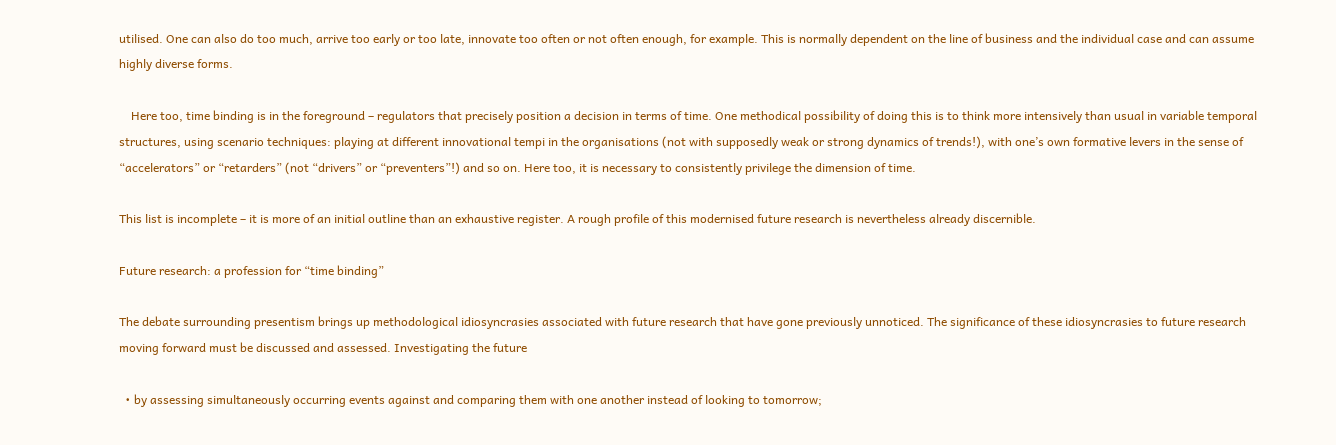utilised. One can also do too much, arrive too early or too late, innovate too often or not often enough, for example. This is normally dependent on the line of business and the individual case and can assume highly diverse forms.

    Here too, time binding is in the foreground – regulators that precisely position a decision in terms of time. One methodical possibility of doing this is to think more intensively than usual in variable temporal structures, using scenario techniques: playing at different innovational tempi in the organisations (not with supposedly weak or strong dynamics of trends!), with one’s own formative levers in the sense of “accelerators” or “retarders” (not “drivers” or “preventers”!) and so on. Here too, it is necessary to consistently privilege the dimension of time.

This list is incomplete – it is more of an initial outline than an exhaustive register. A rough profile of this modernised future research is nevertheless already discernible.

Future research: a profession for “time binding”

The debate surrounding presentism brings up methodological idiosyncrasies associated with future research that have gone previously unnoticed. The significance of these idiosyncrasies to future research moving forward must be discussed and assessed. Investigating the future

  • by assessing simultaneously occurring events against and comparing them with one another instead of looking to tomorrow;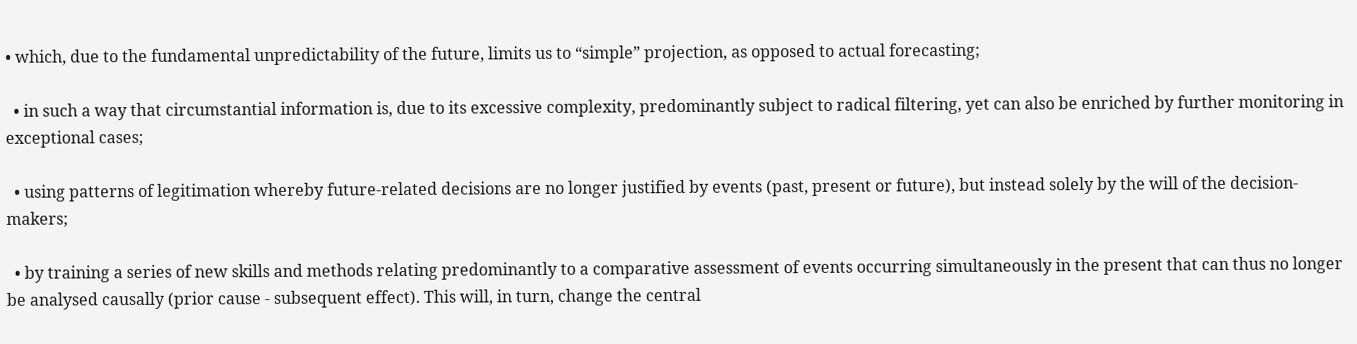• which, due to the fundamental unpredictability of the future, limits us to “simple” projection, as opposed to actual forecasting;

  • in such a way that circumstantial information is, due to its excessive complexity, predominantly subject to radical filtering, yet can also be enriched by further monitoring in exceptional cases;

  • using patterns of legitimation whereby future-related decisions are no longer justified by events (past, present or future), but instead solely by the will of the decision-makers;

  • by training a series of new skills and methods relating predominantly to a comparative assessment of events occurring simultaneously in the present that can thus no longer be analysed causally (prior cause - subsequent effect). This will, in turn, change the central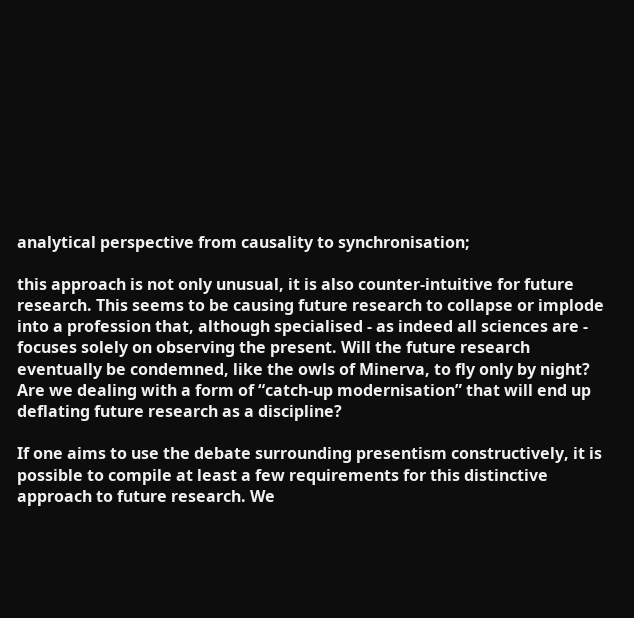analytical perspective from causality to synchronisation;

this approach is not only unusual, it is also counter-intuitive for future research. This seems to be causing future research to collapse or implode into a profession that, although specialised - as indeed all sciences are - focuses solely on observing the present. Will the future research eventually be condemned, like the owls of Minerva, to fly only by night? Are we dealing with a form of “catch-up modernisation” that will end up deflating future research as a discipline?

If one aims to use the debate surrounding presentism constructively, it is possible to compile at least a few requirements for this distinctive approach to future research. We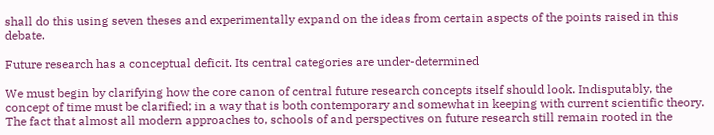shall do this using seven theses and experimentally expand on the ideas from certain aspects of the points raised in this debate.

Future research has a conceptual deficit. Its central categories are under-determined

We must begin by clarifying how the core canon of central future research concepts itself should look. Indisputably, the concept of time must be clarified; in a way that is both contemporary and somewhat in keeping with current scientific theory. The fact that almost all modern approaches to, schools of and perspectives on future research still remain rooted in the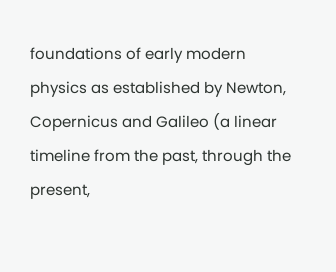foundations of early modern physics as established by Newton, Copernicus and Galileo (a linear timeline from the past, through the present,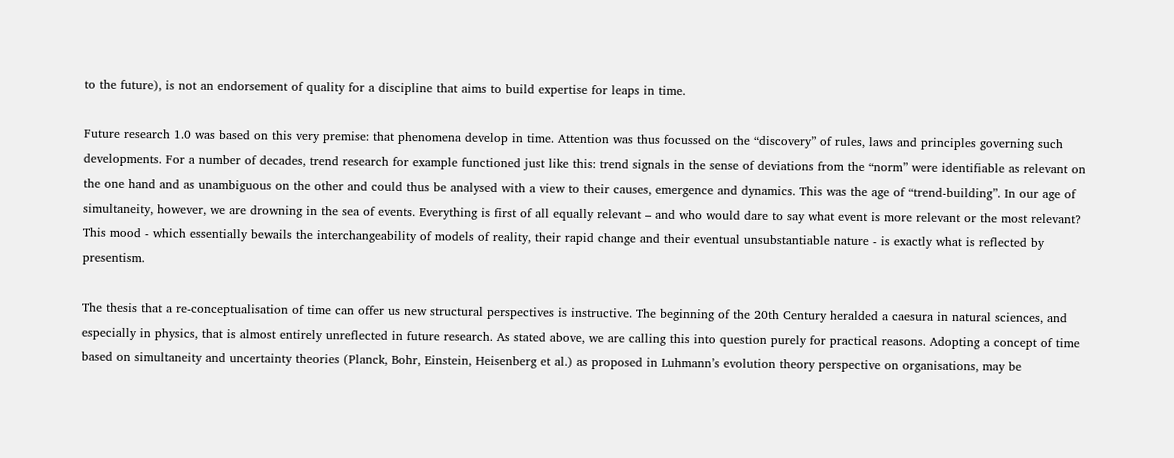to the future), is not an endorsement of quality for a discipline that aims to build expertise for leaps in time.

Future research 1.0 was based on this very premise: that phenomena develop in time. Attention was thus focussed on the “discovery” of rules, laws and principles governing such developments. For a number of decades, trend research for example functioned just like this: trend signals in the sense of deviations from the “norm” were identifiable as relevant on the one hand and as unambiguous on the other and could thus be analysed with a view to their causes, emergence and dynamics. This was the age of “trend-building”. In our age of simultaneity, however, we are drowning in the sea of events. Everything is first of all equally relevant – and who would dare to say what event is more relevant or the most relevant? This mood - which essentially bewails the interchangeability of models of reality, their rapid change and their eventual unsubstantiable nature - is exactly what is reflected by presentism.

The thesis that a re-conceptualisation of time can offer us new structural perspectives is instructive. The beginning of the 20th Century heralded a caesura in natural sciences, and especially in physics, that is almost entirely unreflected in future research. As stated above, we are calling this into question purely for practical reasons. Adopting a concept of time based on simultaneity and uncertainty theories (Planck, Bohr, Einstein, Heisenberg et al.) as proposed in Luhmann’s evolution theory perspective on organisations, may be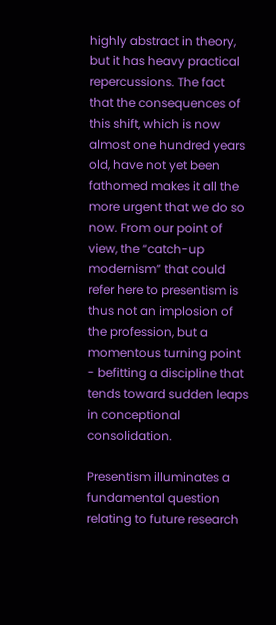highly abstract in theory, but it has heavy practical repercussions. The fact that the consequences of this shift, which is now almost one hundred years old, have not yet been fathomed makes it all the more urgent that we do so now. From our point of view, the “catch-up modernism” that could refer here to presentism is thus not an implosion of the profession, but a momentous turning point - befitting a discipline that tends toward sudden leaps in conceptional consolidation.

Presentism illuminates a fundamental question relating to future research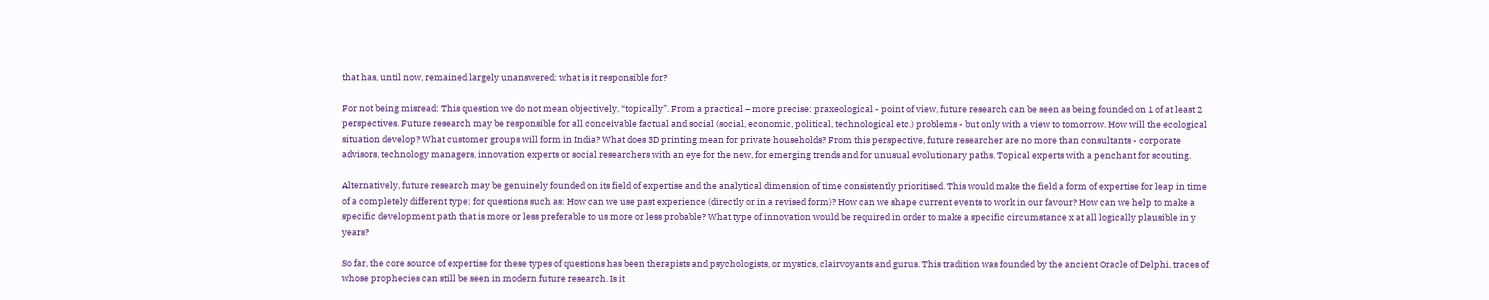that has, until now, remained largely unanswered: what is it responsible for?

For not being misread: This question we do not mean objectively, “topically”. From a practical – more precise: praxeological - point of view, future research can be seen as being founded on 1 of at least 2 perspectives. Future research may be responsible for all conceivable factual and social (social, economic, political, technological etc.) problems - but only with a view to tomorrow. How will the ecological situation develop? What customer groups will form in India? What does 3D printing mean for private households? From this perspective, future researcher are no more than consultants - corporate advisors, technology managers, innovation experts or social researchers with an eye for the new, for emerging trends and for unusual evolutionary paths. Topical experts with a penchant for scouting.

Alternatively, future research may be genuinely founded on its field of expertise and the analytical dimension of time consistently prioritised. This would make the field a form of expertise for leap in time of a completely different type; for questions such as: How can we use past experience (directly or in a revised form)? How can we shape current events to work in our favour? How can we help to make a specific development path that is more or less preferable to us more or less probable? What type of innovation would be required in order to make a specific circumstance x at all logically plausible in y years?

So far, the core source of expertise for these types of questions has been therapists and psychologists, or mystics, clairvoyants and gurus. This tradition was founded by the ancient Oracle of Delphi, traces of whose prophecies can still be seen in modern future research. Is it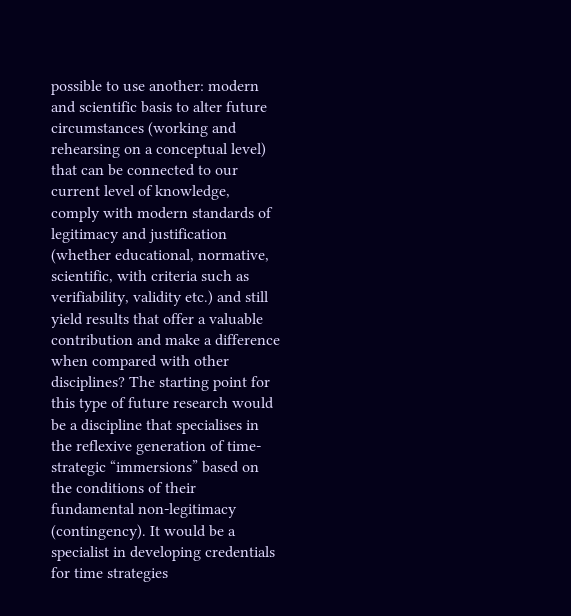possible to use another: modern and scientific basis to alter future circumstances (working and rehearsing on a conceptual level) that can be connected to our current level of knowledge, comply with modern standards of legitimacy and justification (whether educational, normative, scientific, with criteria such as verifiability, validity etc.) and still yield results that offer a valuable contribution and make a difference when compared with other disciplines? The starting point for this type of future research would be a discipline that specialises in the reflexive generation of time-strategic “immersions” based on the conditions of their fundamental non-legitimacy (contingency). It would be a specialist in developing credentials for time strategies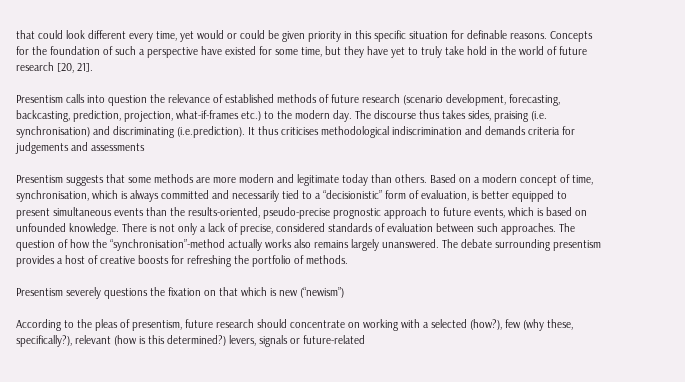that could look different every time, yet would or could be given priority in this specific situation for definable reasons. Concepts for the foundation of such a perspective have existed for some time, but they have yet to truly take hold in the world of future research [20, 21].

Presentism calls into question the relevance of established methods of future research (scenario development, forecasting, backcasting, prediction, projection, what-if-frames etc.) to the modern day. The discourse thus takes sides, praising (i.e. synchronisation) and discriminating (i.e.prediction). It thus criticises methodological indiscrimination and demands criteria for judgements and assessments

Presentism suggests that some methods are more modern and legitimate today than others. Based on a modern concept of time, synchronisation, which is always committed and necessarily tied to a “decisionistic” form of evaluation, is better equipped to present simultaneous events than the results-oriented, pseudo-precise prognostic approach to future events, which is based on unfounded knowledge. There is not only a lack of precise, considered standards of evaluation between such approaches. The question of how the “synchronisation”-method actually works also remains largely unanswered. The debate surrounding presentism provides a host of creative boosts for refreshing the portfolio of methods.

Presentism severely questions the fixation on that which is new (“newism”)

According to the pleas of presentism, future research should concentrate on working with a selected (how?), few (why these, specifically?), relevant (how is this determined?) levers, signals or future-related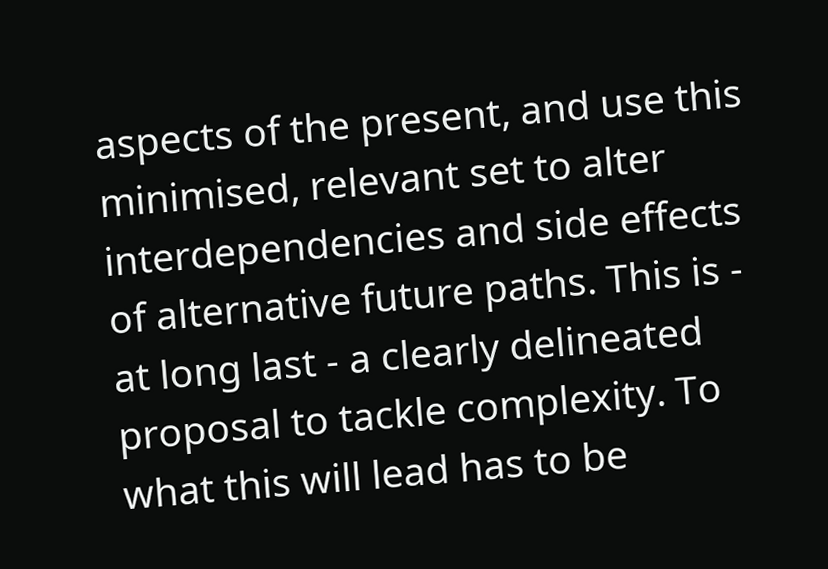aspects of the present, and use this minimised, relevant set to alter interdependencies and side effects of alternative future paths. This is - at long last - a clearly delineated proposal to tackle complexity. To what this will lead has to be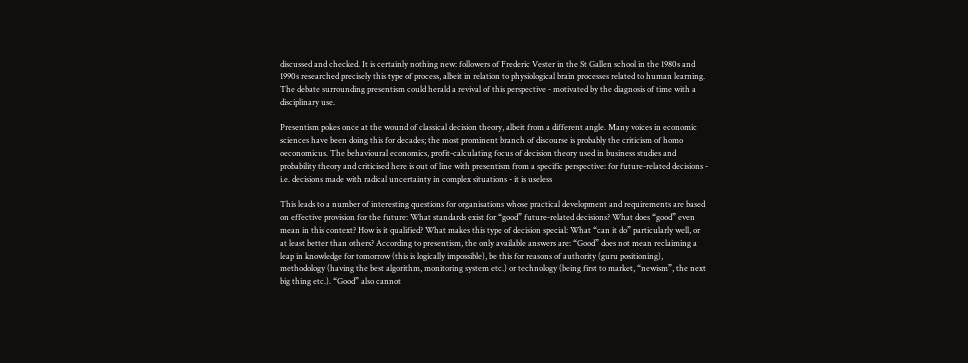discussed and checked. It is certainly nothing new: followers of Frederic Vester in the St Gallen school in the 1980s and 1990s researched precisely this type of process, albeit in relation to physiological brain processes related to human learning. The debate surrounding presentism could herald a revival of this perspective - motivated by the diagnosis of time with a disciplinary use.

Presentism pokes once at the wound of classical decision theory, albeit from a different angle. Many voices in economic sciences have been doing this for decades; the most prominent branch of discourse is probably the criticism of homo oeconomicus. The behavioural economics, profit-calculating focus of decision theory used in business studies and probability theory and criticised here is out of line with presentism from a specific perspective: for future-related decisions - i.e. decisions made with radical uncertainty in complex situations - it is useless

This leads to a number of interesting questions for organisations whose practical development and requirements are based on effective provision for the future: What standards exist for “good” future-related decisions? What does “good” even mean in this context? How is it qualified? What makes this type of decision special: What “can it do” particularly well, or at least better than others? According to presentism, the only available answers are: “Good” does not mean reclaiming a leap in knowledge for tomorrow (this is logically impossible), be this for reasons of authority (guru positioning), methodology (having the best algorithm, monitoring system etc.) or technology (being first to market, “newism”, the next big thing etc.). “Good” also cannot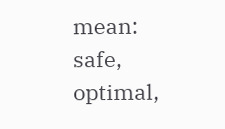mean: safe, optimal,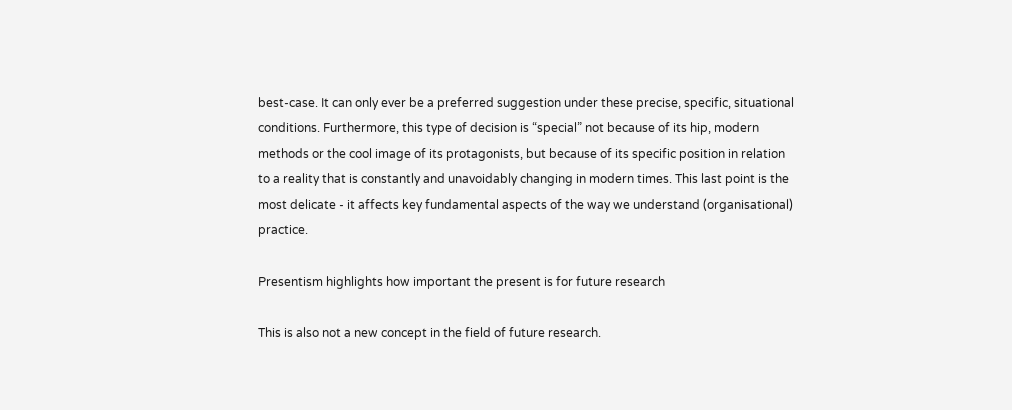best-case. It can only ever be a preferred suggestion under these precise, specific, situational conditions. Furthermore, this type of decision is “special” not because of its hip, modern methods or the cool image of its protagonists, but because of its specific position in relation to a reality that is constantly and unavoidably changing in modern times. This last point is the most delicate - it affects key fundamental aspects of the way we understand (organisational) practice.

Presentism highlights how important the present is for future research

This is also not a new concept in the field of future research.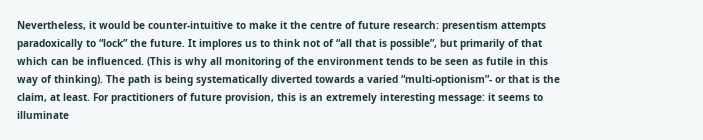Nevertheless, it would be counter-intuitive to make it the centre of future research: presentism attempts paradoxically to “lock” the future. It implores us to think not of “all that is possible”, but primarily of that which can be influenced. (This is why all monitoring of the environment tends to be seen as futile in this way of thinking). The path is being systematically diverted towards a varied “multi-optionism”- or that is the claim, at least. For practitioners of future provision, this is an extremely interesting message: it seems to illuminate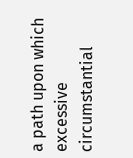a path upon which excessive circumstantial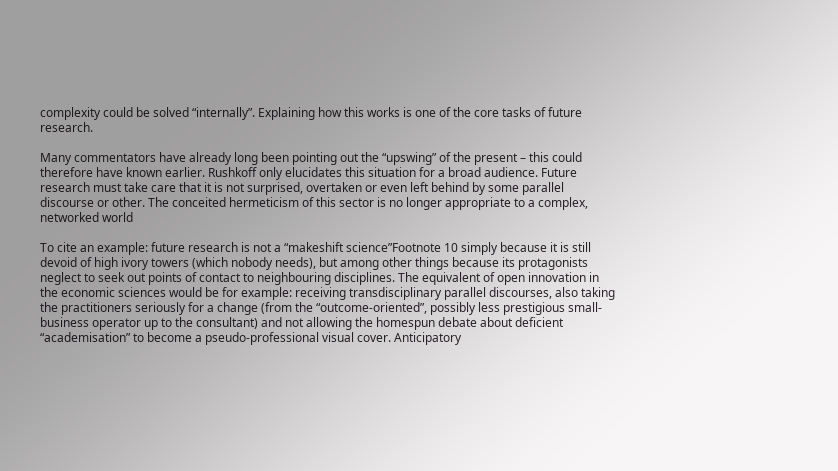complexity could be solved “internally”. Explaining how this works is one of the core tasks of future research.

Many commentators have already long been pointing out the “upswing” of the present – this could therefore have known earlier. Rushkoff only elucidates this situation for a broad audience. Future research must take care that it is not surprised, overtaken or even left behind by some parallel discourse or other. The conceited hermeticism of this sector is no longer appropriate to a complex, networked world

To cite an example: future research is not a “makeshift science”Footnote 10 simply because it is still devoid of high ivory towers (which nobody needs), but among other things because its protagonists neglect to seek out points of contact to neighbouring disciplines. The equivalent of open innovation in the economic sciences would be for example: receiving transdisciplinary parallel discourses, also taking the practitioners seriously for a change (from the “outcome-oriented”, possibly less prestigious small-business operator up to the consultant) and not allowing the homespun debate about deficient “academisation” to become a pseudo-professional visual cover. Anticipatory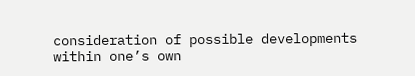consideration of possible developments within one’s own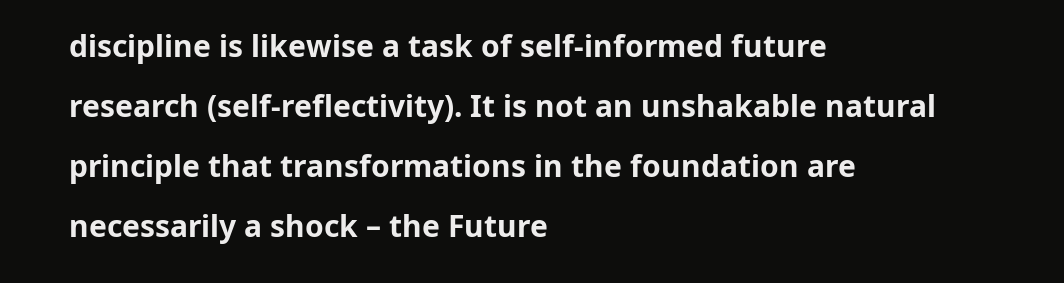discipline is likewise a task of self-informed future research (self-reflectivity). It is not an unshakable natural principle that transformations in the foundation are necessarily a shock – the Future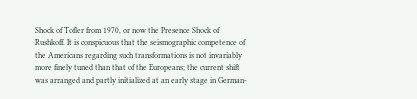Shock of Tofler from 1970, or now the Presence Shock of Rushkoff. It is conspicuous that the seismographic competence of the Americans regarding such transformations is not invariably more finely tuned than that of the Europeans; the current shift was arranged and partly initialized at an early stage in German-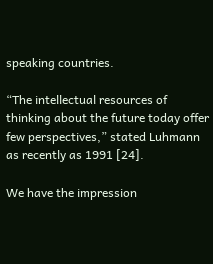speaking countries.

“The intellectual resources of thinking about the future today offer few perspectives,” stated Luhmann as recently as 1991 [24].

We have the impression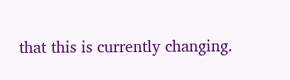that this is currently changing.